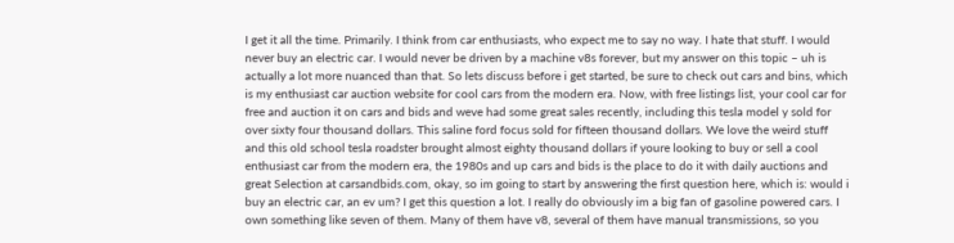I get it all the time. Primarily. I think from car enthusiasts, who expect me to say no way. I hate that stuff. I would never buy an electric car. I would never be driven by a machine v8s forever, but my answer on this topic – uh is actually a lot more nuanced than that. So lets discuss before i get started, be sure to check out cars and bins, which is my enthusiast car auction website for cool cars from the modern era. Now, with free listings list, your cool car for free and auction it on cars and bids and weve had some great sales recently, including this tesla model y sold for over sixty four thousand dollars. This saline ford focus sold for fifteen thousand dollars. We love the weird stuff and this old school tesla roadster brought almost eighty thousand dollars if youre looking to buy or sell a cool enthusiast car from the modern era, the 1980s and up cars and bids is the place to do it with daily auctions and great Selection at carsandbids.com, okay, so im going to start by answering the first question here, which is: would i buy an electric car, an ev um? I get this question a lot. I really do obviously im a big fan of gasoline powered cars. I own something like seven of them. Many of them have v8, several of them have manual transmissions, so you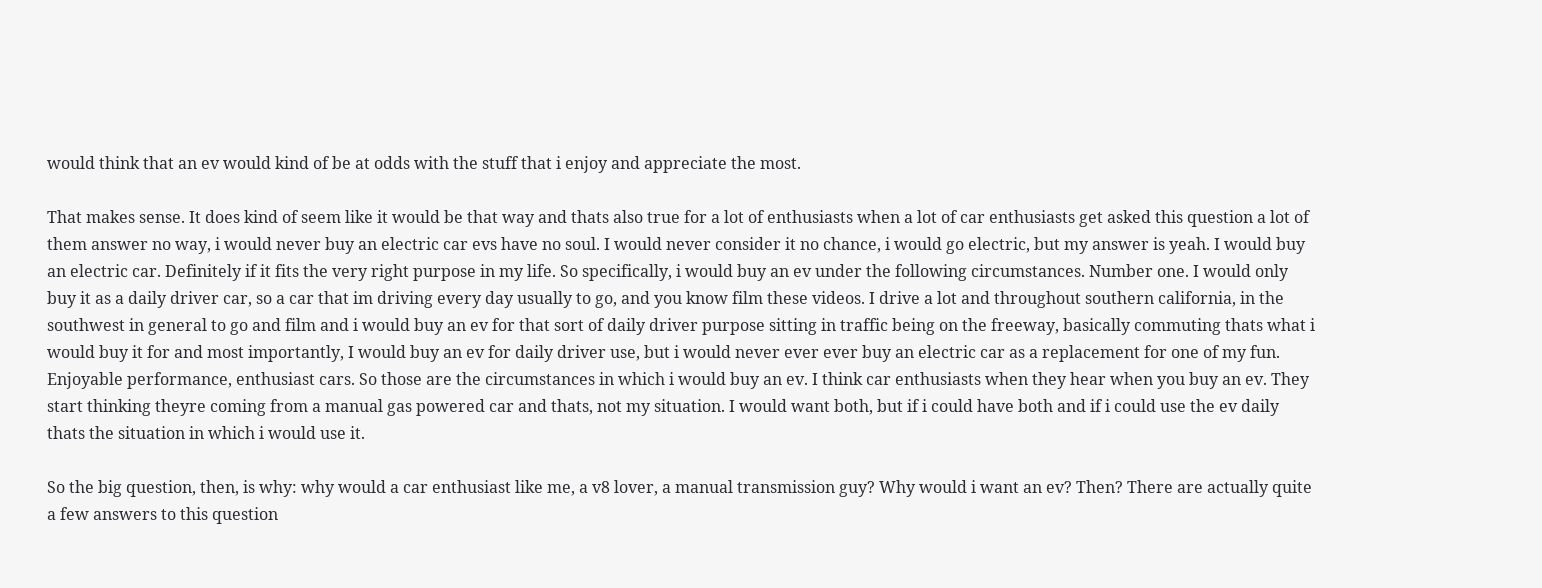would think that an ev would kind of be at odds with the stuff that i enjoy and appreciate the most.

That makes sense. It does kind of seem like it would be that way and thats also true for a lot of enthusiasts when a lot of car enthusiasts get asked this question a lot of them answer no way, i would never buy an electric car evs have no soul. I would never consider it no chance, i would go electric, but my answer is yeah. I would buy an electric car. Definitely if it fits the very right purpose in my life. So specifically, i would buy an ev under the following circumstances. Number one. I would only buy it as a daily driver car, so a car that im driving every day usually to go, and you know film these videos. I drive a lot and throughout southern california, in the southwest in general to go and film and i would buy an ev for that sort of daily driver purpose sitting in traffic being on the freeway, basically commuting thats what i would buy it for and most importantly, I would buy an ev for daily driver use, but i would never ever ever buy an electric car as a replacement for one of my fun. Enjoyable performance, enthusiast cars. So those are the circumstances in which i would buy an ev. I think car enthusiasts when they hear when you buy an ev. They start thinking theyre coming from a manual gas powered car and thats, not my situation. I would want both, but if i could have both and if i could use the ev daily thats the situation in which i would use it.

So the big question, then, is why: why would a car enthusiast like me, a v8 lover, a manual transmission guy? Why would i want an ev? Then? There are actually quite a few answers to this question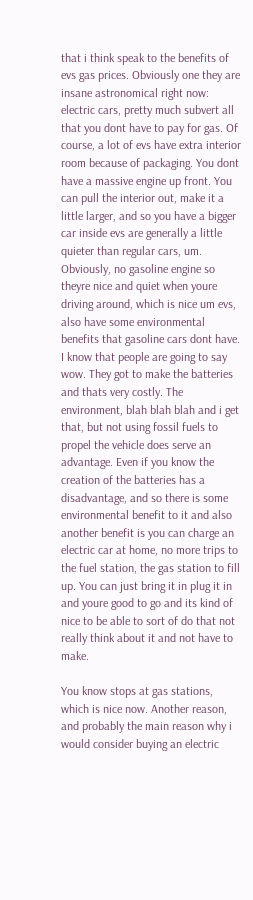that i think speak to the benefits of evs gas prices. Obviously one they are insane astronomical right now: electric cars, pretty much subvert all that you dont have to pay for gas. Of course, a lot of evs have extra interior room because of packaging. You dont have a massive engine up front. You can pull the interior out, make it a little larger, and so you have a bigger car inside evs are generally a little quieter than regular cars, um. Obviously, no gasoline engine so theyre nice and quiet when youre driving around, which is nice um evs, also have some environmental benefits that gasoline cars dont have. I know that people are going to say wow. They got to make the batteries and thats very costly. The environment, blah blah blah and i get that, but not using fossil fuels to propel the vehicle does serve an advantage. Even if you know the creation of the batteries has a disadvantage, and so there is some environmental benefit to it and also another benefit is you can charge an electric car at home, no more trips to the fuel station, the gas station to fill up. You can just bring it in plug it in and youre good to go and its kind of nice to be able to sort of do that not really think about it and not have to make.

You know stops at gas stations, which is nice now. Another reason, and probably the main reason why i would consider buying an electric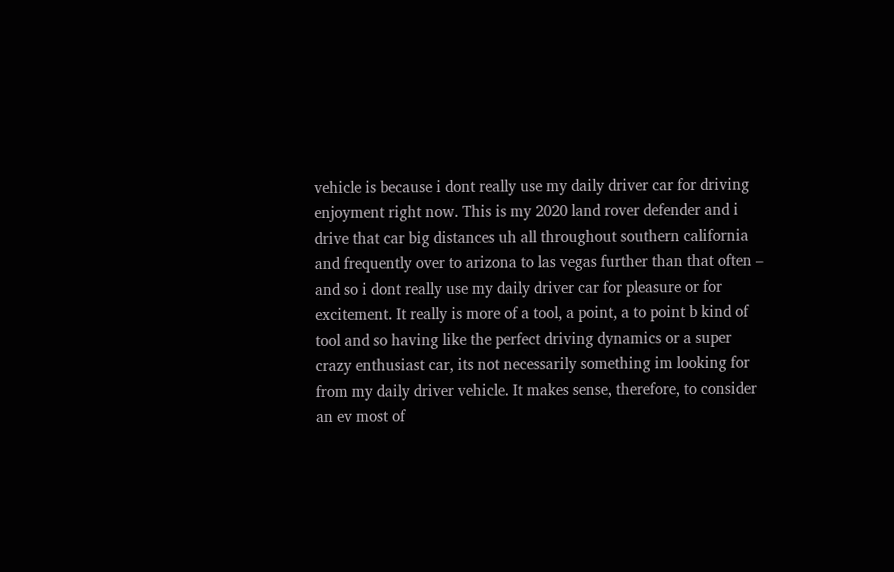vehicle is because i dont really use my daily driver car for driving enjoyment right now. This is my 2020 land rover defender and i drive that car big distances uh all throughout southern california and frequently over to arizona to las vegas further than that often – and so i dont really use my daily driver car for pleasure or for excitement. It really is more of a tool, a point, a to point b kind of tool and so having like the perfect driving dynamics or a super crazy enthusiast car, its not necessarily something im looking for from my daily driver vehicle. It makes sense, therefore, to consider an ev most of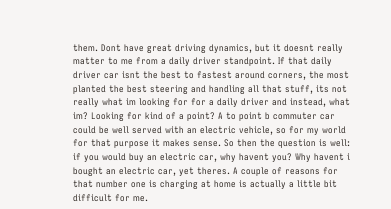them. Dont have great driving dynamics, but it doesnt really matter to me from a daily driver standpoint. If that daily driver car isnt the best to fastest around corners, the most planted the best steering and handling all that stuff, its not really what im looking for for a daily driver and instead, what im? Looking for kind of a point? A to point b commuter car could be well served with an electric vehicle, so for my world for that purpose it makes sense. So then the question is well: if you would buy an electric car, why havent you? Why havent i bought an electric car, yet theres. A couple of reasons for that number one is charging at home is actually a little bit difficult for me.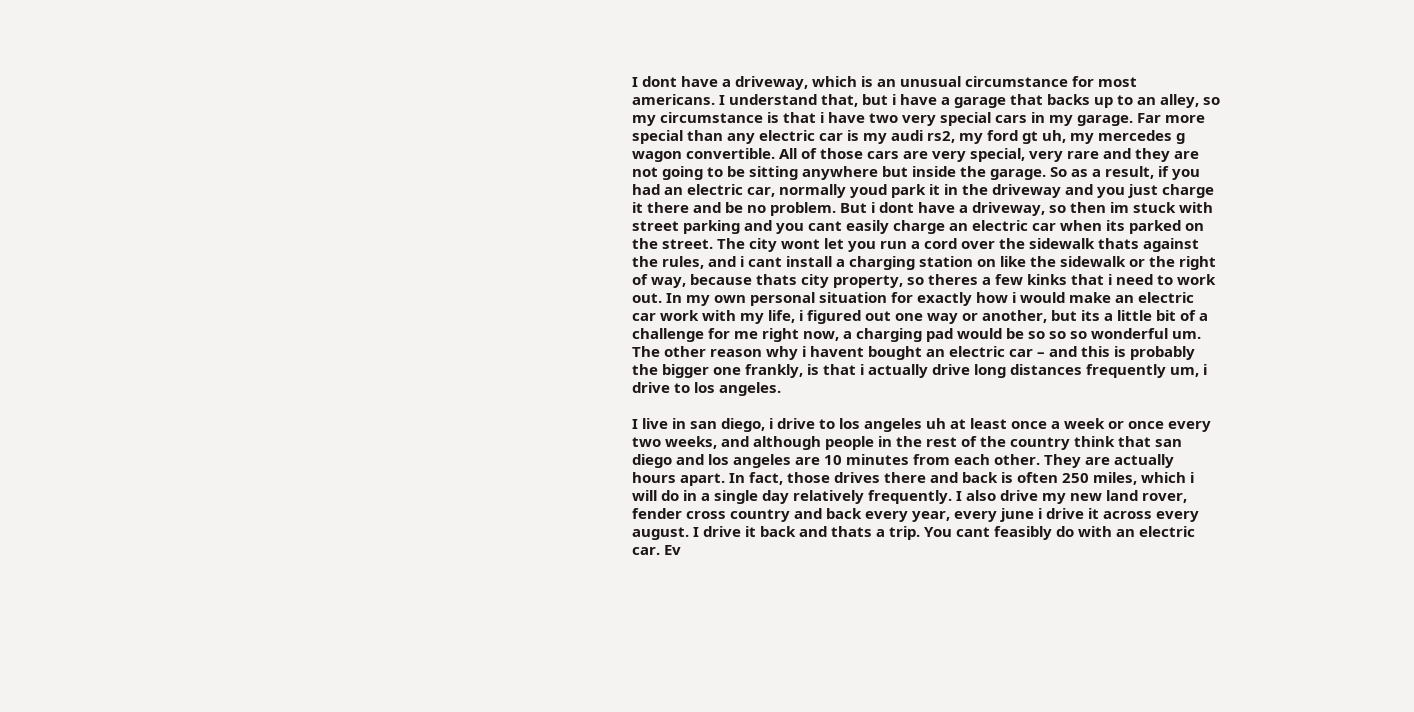I dont have a driveway, which is an unusual circumstance for most americans. I understand that, but i have a garage that backs up to an alley, so my circumstance is that i have two very special cars in my garage. Far more special than any electric car is my audi rs2, my ford gt uh, my mercedes g wagon convertible. All of those cars are very special, very rare and they are not going to be sitting anywhere but inside the garage. So as a result, if you had an electric car, normally youd park it in the driveway and you just charge it there and be no problem. But i dont have a driveway, so then im stuck with street parking and you cant easily charge an electric car when its parked on the street. The city wont let you run a cord over the sidewalk thats against the rules, and i cant install a charging station on like the sidewalk or the right of way, because thats city property, so theres a few kinks that i need to work out. In my own personal situation for exactly how i would make an electric car work with my life, i figured out one way or another, but its a little bit of a challenge for me right now, a charging pad would be so so so wonderful um. The other reason why i havent bought an electric car – and this is probably the bigger one frankly, is that i actually drive long distances frequently um, i drive to los angeles.

I live in san diego, i drive to los angeles uh at least once a week or once every two weeks, and although people in the rest of the country think that san diego and los angeles are 10 minutes from each other. They are actually hours apart. In fact, those drives there and back is often 250 miles, which i will do in a single day relatively frequently. I also drive my new land rover, fender cross country and back every year, every june i drive it across every august. I drive it back and thats a trip. You cant feasibly do with an electric car. Ev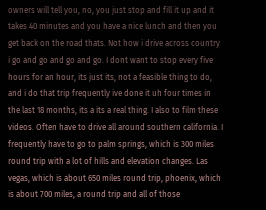owners will tell you, no, you just stop and fill it up and it takes 40 minutes and you have a nice lunch and then you get back on the road thats. Not how i drive across country i go and go and go and go. I dont want to stop every five hours for an hour, its just its, not a feasible thing to do, and i do that trip frequently ive done it uh four times in the last 18 months, its a its a real thing. I also to film these videos. Often have to drive all around southern california. I frequently have to go to palm springs, which is 300 miles round trip with a lot of hills and elevation changes. Las vegas, which is about 650 miles round trip, phoenix, which is about 700 miles, a round trip and all of those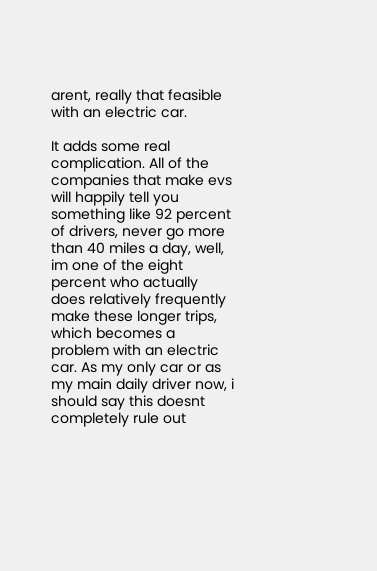arent, really that feasible with an electric car.

It adds some real complication. All of the companies that make evs will happily tell you something like 92 percent of drivers, never go more than 40 miles a day, well, im one of the eight percent who actually does relatively frequently make these longer trips, which becomes a problem with an electric car. As my only car or as my main daily driver now, i should say this doesnt completely rule out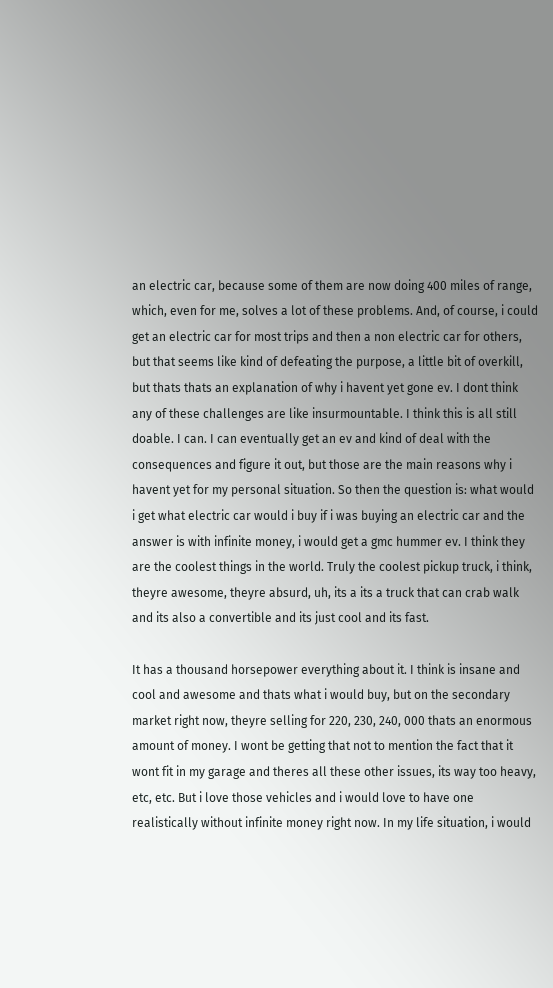an electric car, because some of them are now doing 400 miles of range, which, even for me, solves a lot of these problems. And, of course, i could get an electric car for most trips and then a non electric car for others, but that seems like kind of defeating the purpose, a little bit of overkill, but thats thats an explanation of why i havent yet gone ev. I dont think any of these challenges are like insurmountable. I think this is all still doable. I can. I can eventually get an ev and kind of deal with the consequences and figure it out, but those are the main reasons why i havent yet for my personal situation. So then the question is: what would i get what electric car would i buy if i was buying an electric car and the answer is with infinite money, i would get a gmc hummer ev. I think they are the coolest things in the world. Truly the coolest pickup truck, i think, theyre awesome, theyre absurd, uh, its a its a truck that can crab walk and its also a convertible and its just cool and its fast.

It has a thousand horsepower everything about it. I think is insane and cool and awesome and thats what i would buy, but on the secondary market right now, theyre selling for 220, 230, 240, 000 thats an enormous amount of money. I wont be getting that not to mention the fact that it wont fit in my garage and theres all these other issues, its way too heavy, etc, etc. But i love those vehicles and i would love to have one realistically without infinite money right now. In my life situation, i would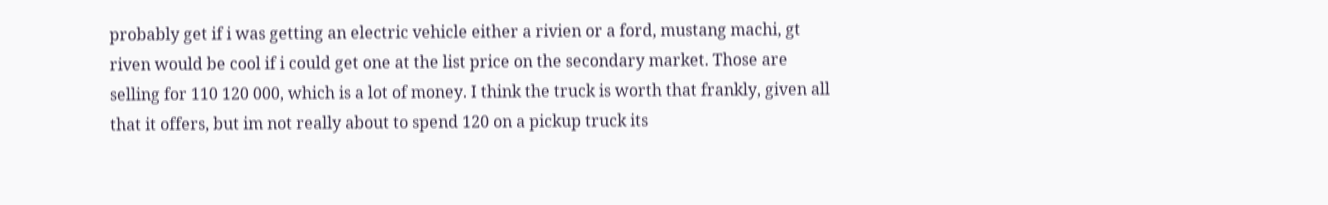probably get if i was getting an electric vehicle either a rivien or a ford, mustang machi, gt riven would be cool if i could get one at the list price on the secondary market. Those are selling for 110 120 000, which is a lot of money. I think the truck is worth that frankly, given all that it offers, but im not really about to spend 120 on a pickup truck its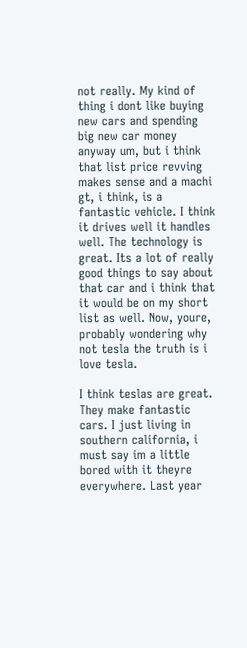not really. My kind of thing i dont like buying new cars and spending big new car money anyway um, but i think that list price revving makes sense and a machi gt, i think, is a fantastic vehicle. I think it drives well it handles well. The technology is great. Its a lot of really good things to say about that car and i think that it would be on my short list as well. Now, youre, probably wondering why not tesla the truth is i love tesla.

I think teslas are great. They make fantastic cars. I just living in southern california, i must say im a little bored with it theyre everywhere. Last year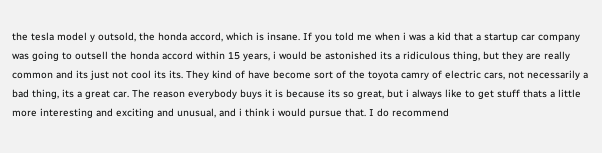the tesla model y outsold, the honda accord, which is insane. If you told me when i was a kid that a startup car company was going to outsell the honda accord within 15 years, i would be astonished its a ridiculous thing, but they are really common and its just not cool its its. They kind of have become sort of the toyota camry of electric cars, not necessarily a bad thing, its a great car. The reason everybody buys it is because its so great, but i always like to get stuff thats a little more interesting and exciting and unusual, and i think i would pursue that. I do recommend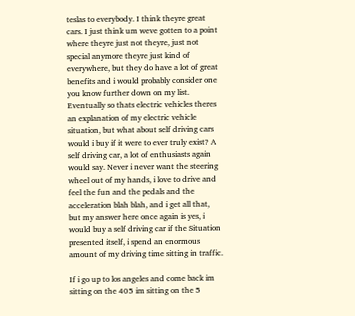teslas to everybody. I think theyre great cars. I just think um weve gotten to a point where theyre just not theyre, just not special anymore theyre just kind of everywhere, but they do have a lot of great benefits and i would probably consider one you know further down on my list. Eventually so thats electric vehicles theres an explanation of my electric vehicle situation, but what about self driving cars would i buy if it were to ever truly exist? A self driving car, a lot of enthusiasts again would say. Never i never want the steering wheel out of my hands, i love to drive and feel the fun and the pedals and the acceleration blah blah, and i get all that, but my answer here once again is yes, i would buy a self driving car if the Situation presented itself, i spend an enormous amount of my driving time sitting in traffic.

If i go up to los angeles and come back im sitting on the 405 im sitting on the 5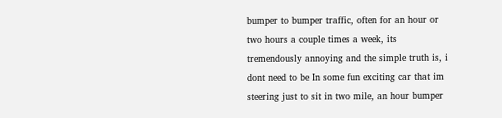bumper to bumper traffic, often for an hour or two hours a couple times a week, its tremendously annoying and the simple truth is, i dont need to be In some fun exciting car that im steering just to sit in two mile, an hour bumper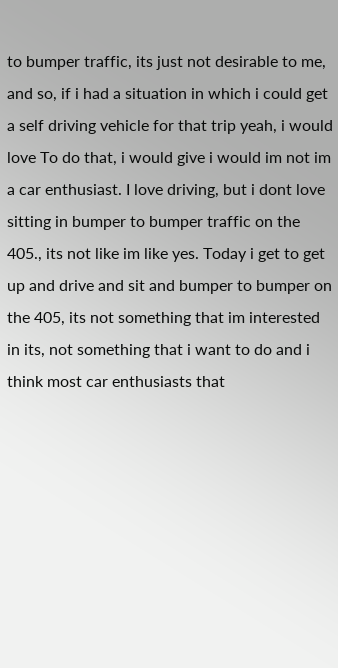to bumper traffic, its just not desirable to me, and so, if i had a situation in which i could get a self driving vehicle for that trip yeah, i would love To do that, i would give i would im not im a car enthusiast. I love driving, but i dont love sitting in bumper to bumper traffic on the 405., its not like im like yes. Today i get to get up and drive and sit and bumper to bumper on the 405, its not something that im interested in its, not something that i want to do and i think most car enthusiasts that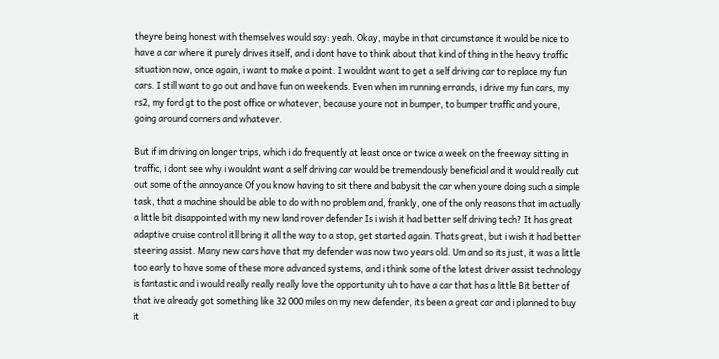theyre being honest with themselves would say: yeah. Okay, maybe in that circumstance it would be nice to have a car where it purely drives itself, and i dont have to think about that kind of thing in the heavy traffic situation now, once again, i want to make a point. I wouldnt want to get a self driving car to replace my fun cars. I still want to go out and have fun on weekends. Even when im running errands, i drive my fun cars, my rs2, my ford gt to the post office or whatever, because youre not in bumper, to bumper traffic and youre, going around corners and whatever.

But if im driving on longer trips, which i do frequently at least once or twice a week on the freeway sitting in traffic, i dont see why i wouldnt want a self driving car would be tremendously beneficial and it would really cut out some of the annoyance Of you know having to sit there and babysit the car when youre doing such a simple task, that a machine should be able to do with no problem and, frankly, one of the only reasons that im actually a little bit disappointed with my new land rover defender Is i wish it had better self driving tech? It has great adaptive cruise control itll bring it all the way to a stop, get started again. Thats great, but i wish it had better steering assist. Many new cars have that my defender was now two years old. Um and so its just, it was a little too early to have some of these more advanced systems, and i think some of the latest driver assist technology is fantastic and i would really really really love the opportunity uh to have a car that has a little Bit better of that ive already got something like 32 000 miles on my new defender, its been a great car and i planned to buy it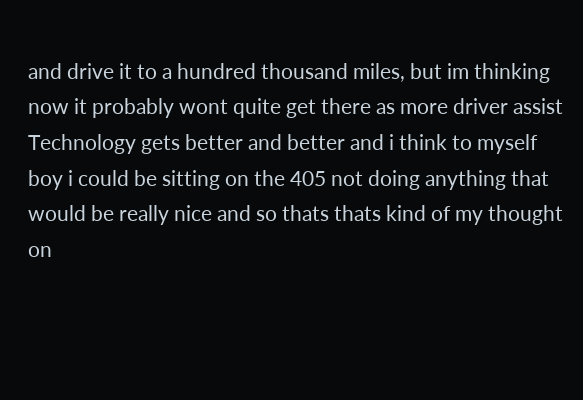and drive it to a hundred thousand miles, but im thinking now it probably wont quite get there as more driver assist Technology gets better and better and i think to myself boy i could be sitting on the 405 not doing anything that would be really nice and so thats thats kind of my thought on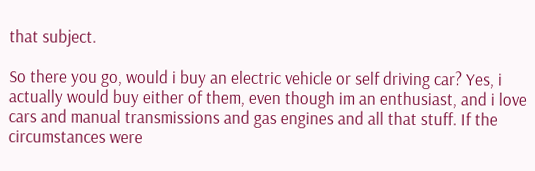that subject.

So there you go, would i buy an electric vehicle or self driving car? Yes, i actually would buy either of them, even though im an enthusiast, and i love cars and manual transmissions and gas engines and all that stuff. If the circumstances were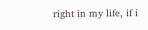right in my life, if i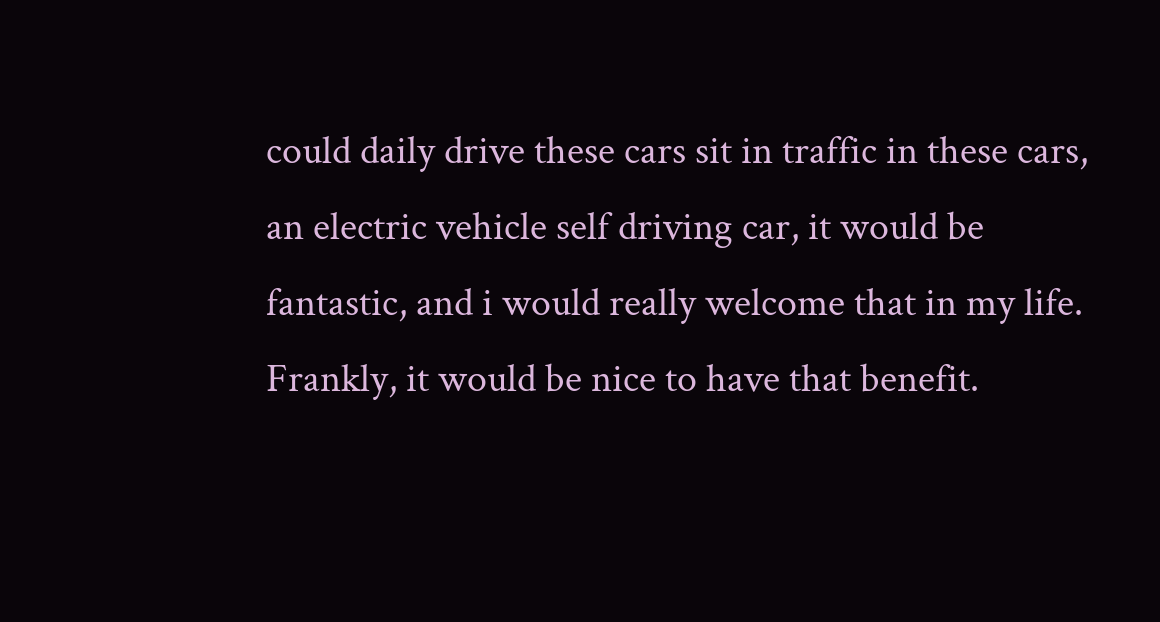could daily drive these cars sit in traffic in these cars, an electric vehicle self driving car, it would be fantastic, and i would really welcome that in my life. Frankly, it would be nice to have that benefit.